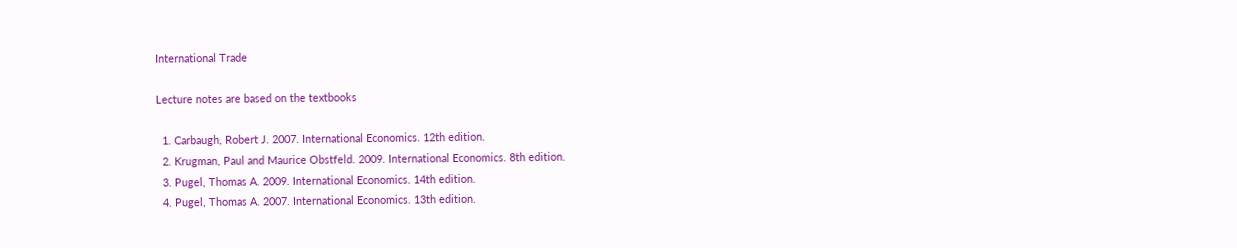International Trade

Lecture notes are based on the textbooks

  1. Carbaugh, Robert J. 2007. International Economics. 12th edition.
  2. Krugman, Paul and Maurice Obstfeld. 2009. International Economics. 8th edition.
  3. Pugel, Thomas A. 2009. International Economics. 14th edition.
  4. Pugel, Thomas A. 2007. International Economics. 13th edition.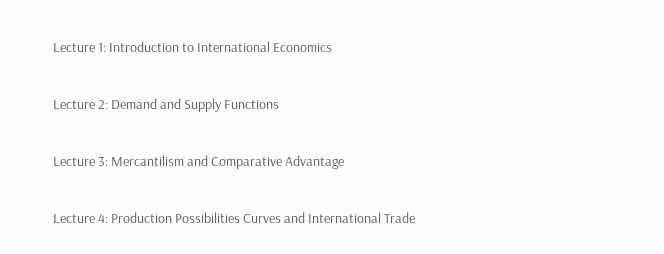Lecture 1: Introduction to International Economics

Lecture 2: Demand and Supply Functions

Lecture 3: Mercantilism and Comparative Advantage

Lecture 4: Production Possibilities Curves and International Trade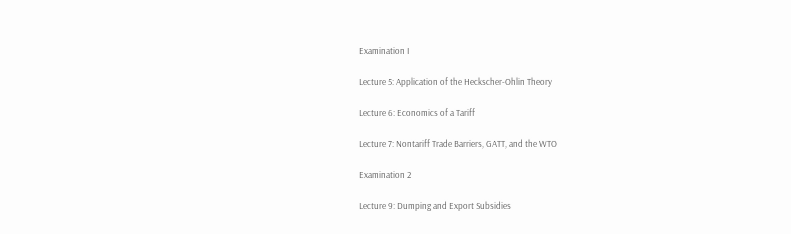Examination I

Lecture 5: Application of the Heckscher-Ohlin Theory

Lecture 6: Economics of a Tariff

Lecture 7: Nontariff Trade Barriers, GATT, and the WTO

Examination 2

Lecture 9: Dumping and Export Subsidies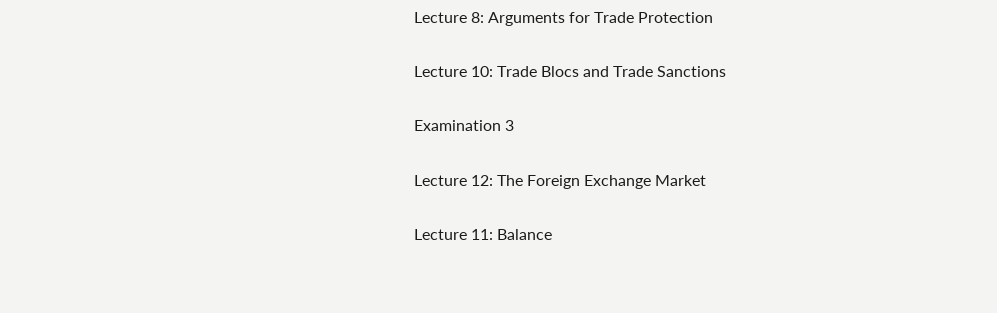Lecture 8: Arguments for Trade Protection

Lecture 10: Trade Blocs and Trade Sanctions

Examination 3

Lecture 12: The Foreign Exchange Market

Lecture 11: Balance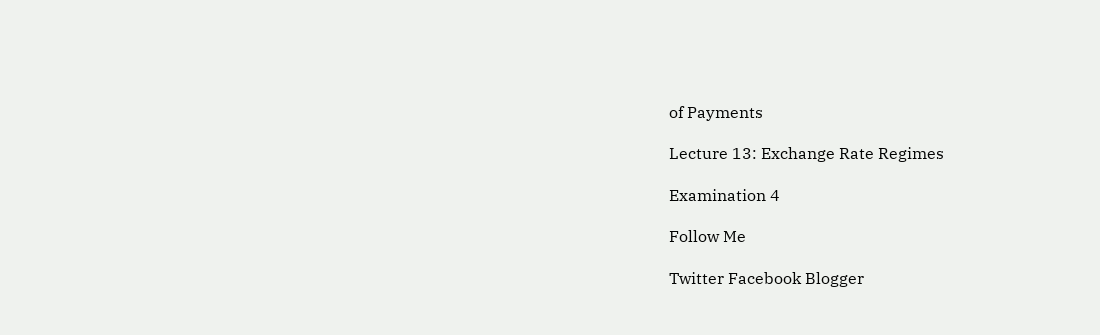of Payments

Lecture 13: Exchange Rate Regimes

Examination 4

Follow Me

Twitter Facebook Blogger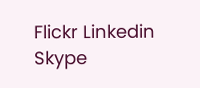Flickr Linkedin Skype